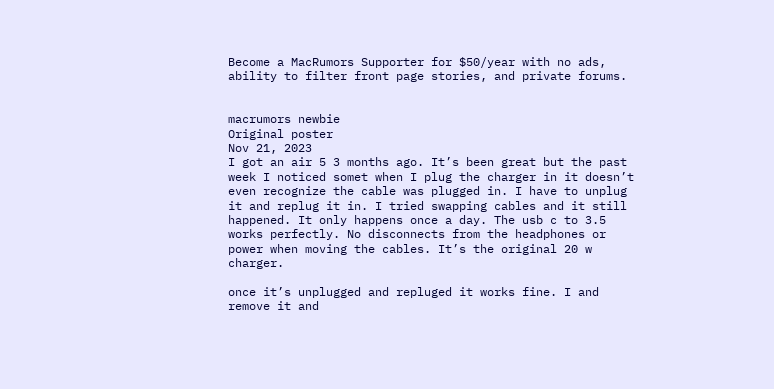Become a MacRumors Supporter for $50/year with no ads, ability to filter front page stories, and private forums.


macrumors newbie
Original poster
Nov 21, 2023
I got an air 5 3 months ago. It’s been great but the past week I noticed somet when I plug the charger in it doesn’t even recognize the cable was plugged in. I have to unplug it and replug it in. I tried swapping cables and it still happened. It only happens once a day. The usb c to 3.5 works perfectly. No disconnects from the headphones or power when moving the cables. It’s the original 20 w charger.

once it’s unplugged and repluged it works fine. I and remove it and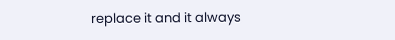replace it and it always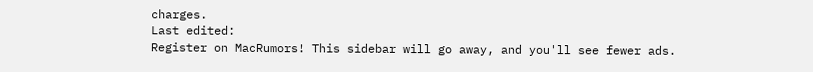charges.
Last edited:
Register on MacRumors! This sidebar will go away, and you'll see fewer ads.